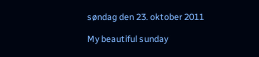søndag den 23. oktober 2011

My beautiful sunday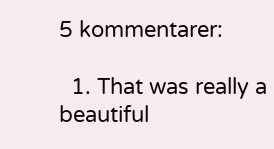5 kommentarer:

  1. That was really a beautiful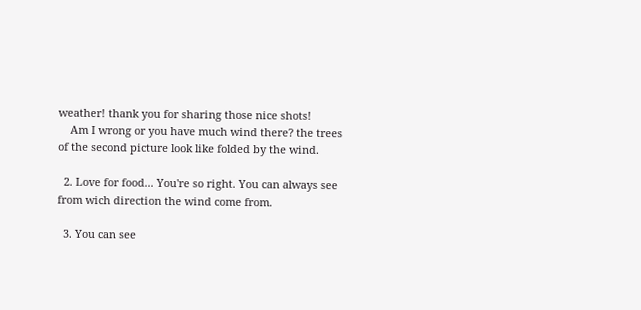weather! thank you for sharing those nice shots!
    Am I wrong or you have much wind there? the trees of the second picture look like folded by the wind.

  2. Love for food... You're so right. You can always see from wich direction the wind come from.

  3. You can see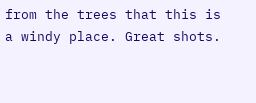from the trees that this is a windy place. Great shots.